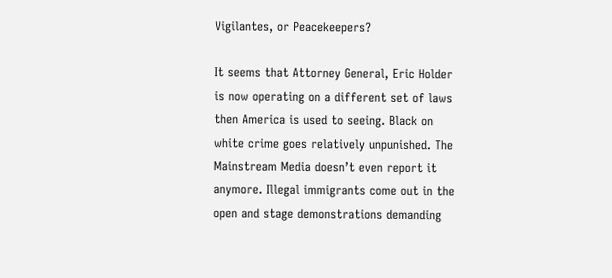Vigilantes, or Peacekeepers?

It seems that Attorney General, Eric Holder is now operating on a different set of laws then America is used to seeing. Black on white crime goes relatively unpunished. The Mainstream Media doesn’t even report it anymore. Illegal immigrants come out in the open and stage demonstrations demanding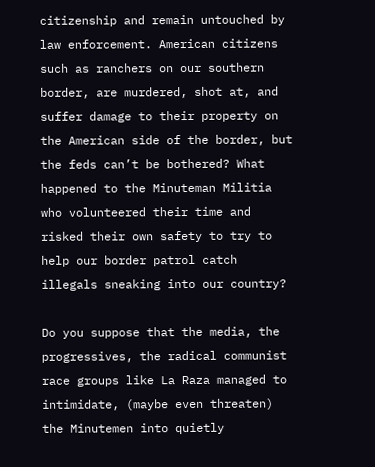citizenship and remain untouched by law enforcement. American citizens such as ranchers on our southern border, are murdered, shot at, and suffer damage to their property on the American side of the border, but the feds can’t be bothered? What happened to the Minuteman Militia who volunteered their time and risked their own safety to try to help our border patrol catch illegals sneaking into our country?

Do you suppose that the media, the progressives, the radical communist race groups like La Raza managed to intimidate, (maybe even threaten) the Minutemen into quietly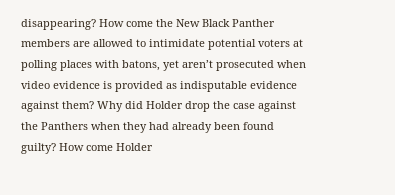disappearing? How come the New Black Panther members are allowed to intimidate potential voters at polling places with batons, yet aren’t prosecuted when video evidence is provided as indisputable evidence against them? Why did Holder drop the case against the Panthers when they had already been found guilty? How come Holder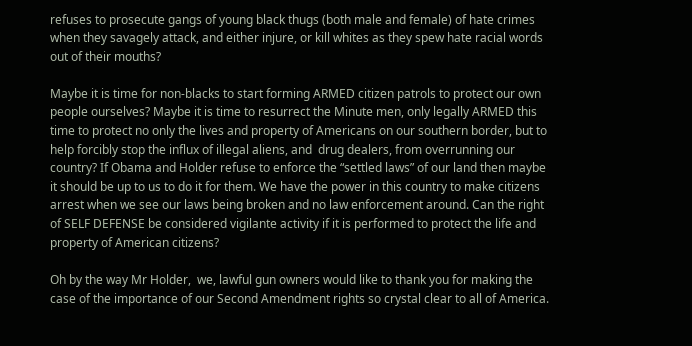refuses to prosecute gangs of young black thugs (both male and female) of hate crimes when they savagely attack, and either injure, or kill whites as they spew hate racial words out of their mouths?

Maybe it is time for non-blacks to start forming ARMED citizen patrols to protect our own people ourselves? Maybe it is time to resurrect the Minute men, only legally ARMED this time to protect no only the lives and property of Americans on our southern border, but to help forcibly stop the influx of illegal aliens, and  drug dealers, from overrunning our country? If Obama and Holder refuse to enforce the “settled laws” of our land then maybe it should be up to us to do it for them. We have the power in this country to make citizens arrest when we see our laws being broken and no law enforcement around. Can the right of SELF DEFENSE be considered vigilante activity if it is performed to protect the life and property of American citizens?

Oh by the way Mr Holder,  we, lawful gun owners would like to thank you for making the case of the importance of our Second Amendment rights so crystal clear to all of America.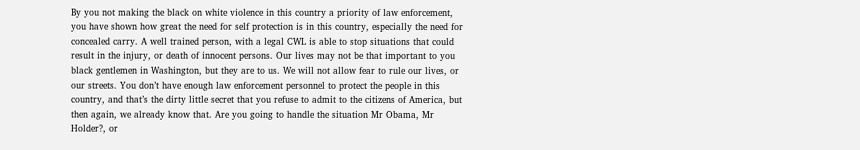By you not making the black on white violence in this country a priority of law enforcement, you have shown how great the need for self protection is in this country, especially the need for concealed carry. A well trained person, with a legal CWL is able to stop situations that could result in the injury, or death of innocent persons. Our lives may not be that important to you black gentlemen in Washington, but they are to us. We will not allow fear to rule our lives, or our streets. You don’t have enough law enforcement personnel to protect the people in this country, and that’s the dirty little secret that you refuse to admit to the citizens of America, but then again, we already know that. Are you going to handle the situation Mr Obama, Mr Holder?, or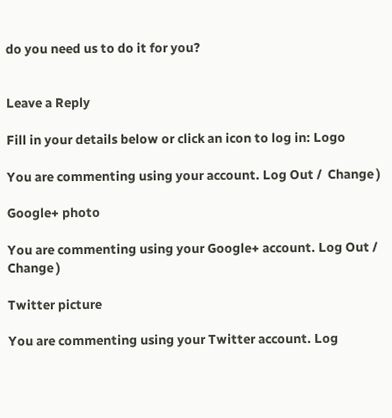do you need us to do it for you?


Leave a Reply

Fill in your details below or click an icon to log in: Logo

You are commenting using your account. Log Out /  Change )

Google+ photo

You are commenting using your Google+ account. Log Out /  Change )

Twitter picture

You are commenting using your Twitter account. Log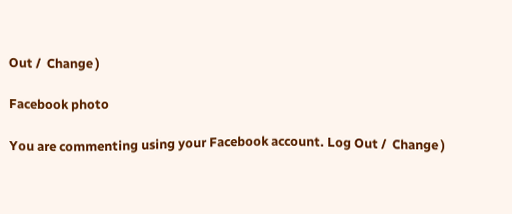Out /  Change )

Facebook photo

You are commenting using your Facebook account. Log Out /  Change )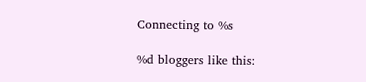Connecting to %s

%d bloggers like this: